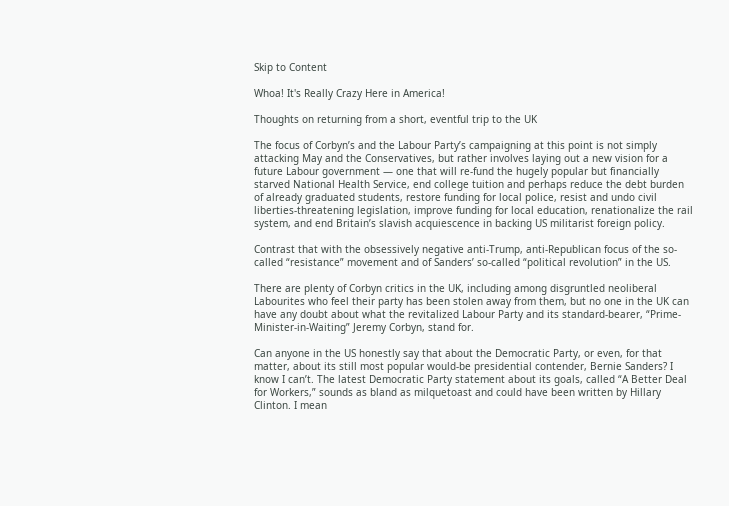Skip to Content

Whoa! It's Really Crazy Here in America!

Thoughts on returning from a short, eventful trip to the UK

The focus of Corbyn’s and the Labour Party’s campaigning at this point is not simply attacking May and the Conservatives, but rather involves laying out a new vision for a future Labour government — one that will re-fund the hugely popular but financially starved National Health Service, end college tuition and perhaps reduce the debt burden of already graduated students, restore funding for local police, resist and undo civil liberties-threatening legislation, improve funding for local education, renationalize the rail system, and end Britain’s slavish acquiescence in backing US militarist foreign policy.

Contrast that with the obsessively negative anti-Trump, anti-Republican focus of the so-called “resistance” movement and of Sanders’ so-called “political revolution” in the US.

There are plenty of Corbyn critics in the UK, including among disgruntled neoliberal Labourites who feel their party has been stolen away from them, but no one in the UK can have any doubt about what the revitalized Labour Party and its standard-bearer, “Prime-Minister-in-Waiting” Jeremy Corbyn, stand for.

Can anyone in the US honestly say that about the Democratic Party, or even, for that matter, about its still most popular would-be presidential contender, Bernie Sanders? I know I can’t. The latest Democratic Party statement about its goals, called “A Better Deal for Workers,” sounds as bland as milquetoast and could have been written by Hillary Clinton. I mean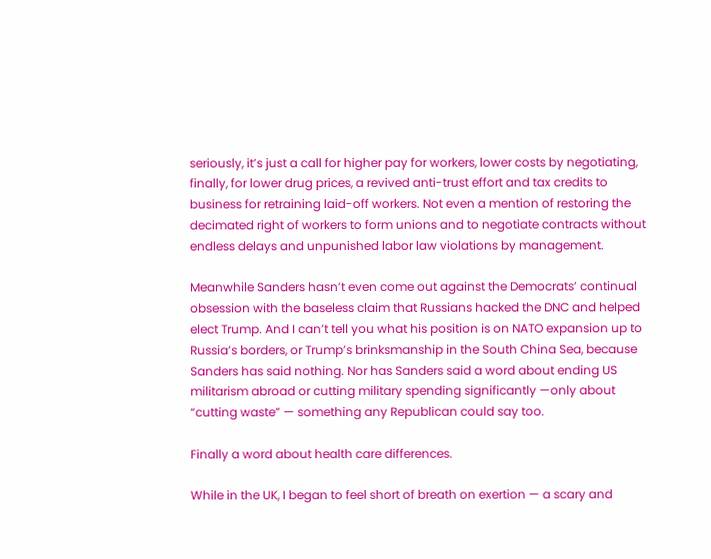seriously, it’s just a call for higher pay for workers, lower costs by negotiating, finally, for lower drug prices, a revived anti-trust effort and tax credits to business for retraining laid-off workers. Not even a mention of restoring the decimated right of workers to form unions and to negotiate contracts without endless delays and unpunished labor law violations by management.

Meanwhile Sanders hasn’t even come out against the Democrats’ continual obsession with the baseless claim that Russians hacked the DNC and helped elect Trump. And I can’t tell you what his position is on NATO expansion up to Russia’s borders, or Trump’s brinksmanship in the South China Sea, because Sanders has said nothing. Nor has Sanders said a word about ending US militarism abroad or cutting military spending significantly —only about “cutting waste” — something any Republican could say too.

Finally a word about health care differences.

While in the UK, I began to feel short of breath on exertion — a scary and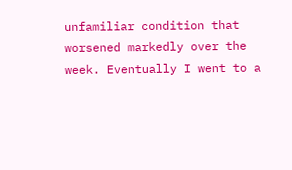unfamiliar condition that worsened markedly over the week. Eventually I went to a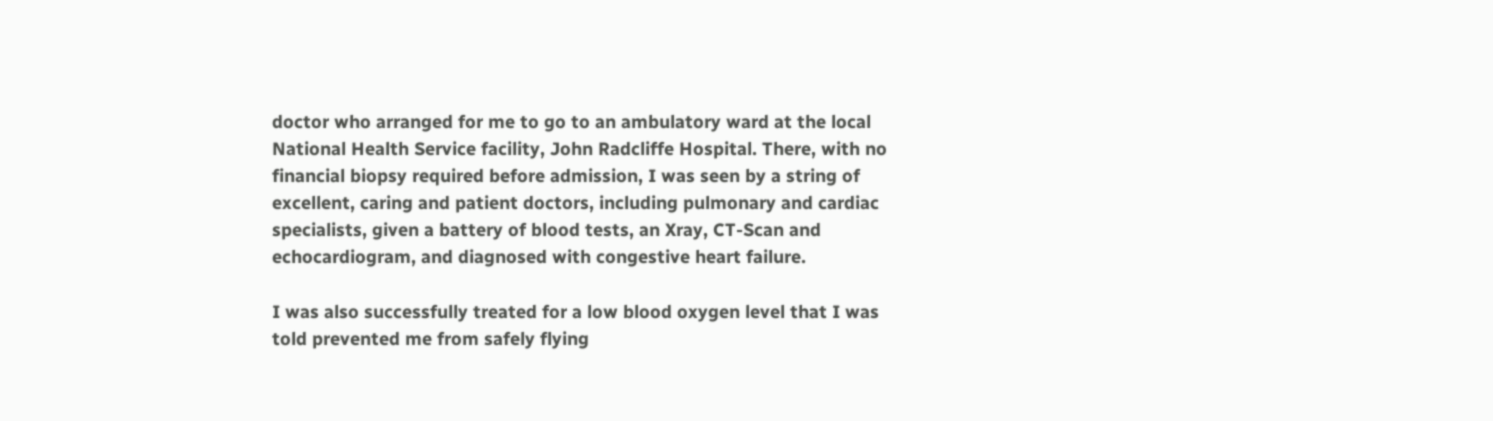doctor who arranged for me to go to an ambulatory ward at the local National Health Service facility, John Radcliffe Hospital. There, with no financial biopsy required before admission, I was seen by a string of excellent, caring and patient doctors, including pulmonary and cardiac specialists, given a battery of blood tests, an Xray, CT-Scan and echocardiogram, and diagnosed with congestive heart failure.

I was also successfully treated for a low blood oxygen level that I was told prevented me from safely flying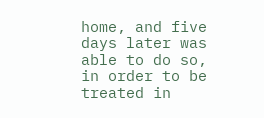home, and five days later was able to do so, in order to be treated in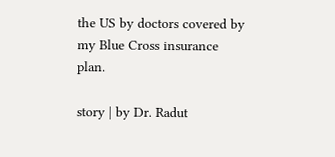the US by doctors covered by my Blue Cross insurance plan.

story | by Dr. Radut